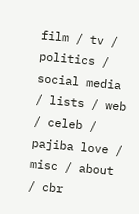film / tv / politics / social media / lists / web / celeb / pajiba love / misc / about / cbr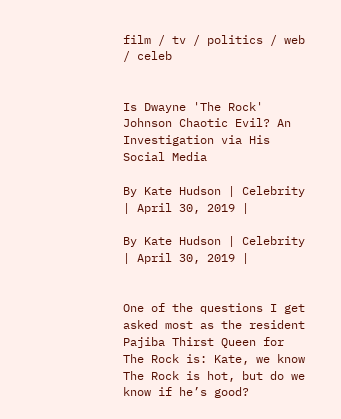film / tv / politics / web / celeb


Is Dwayne 'The Rock' Johnson Chaotic Evil? An Investigation via His Social Media

By Kate Hudson | Celebrity | April 30, 2019 |

By Kate Hudson | Celebrity | April 30, 2019 |


One of the questions I get asked most as the resident Pajiba Thirst Queen for The Rock is: Kate, we know The Rock is hot, but do we know if he’s good?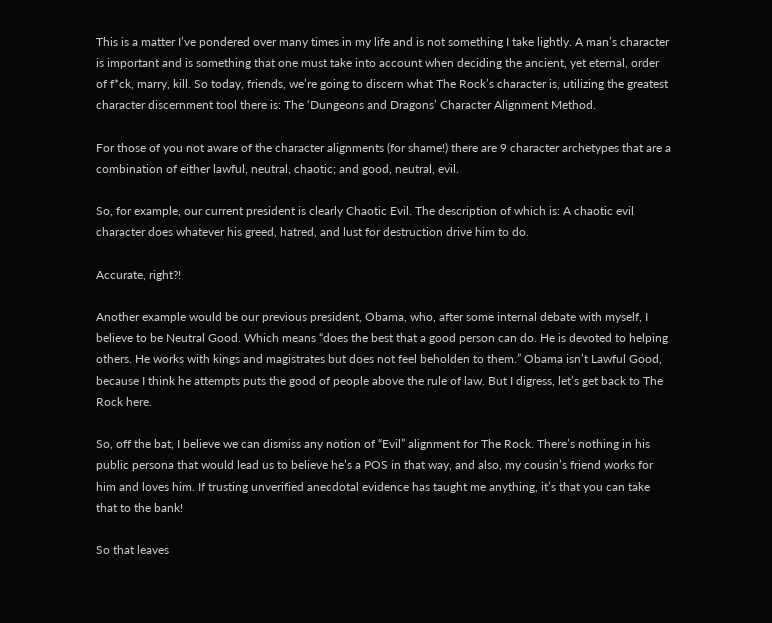This is a matter I’ve pondered over many times in my life and is not something I take lightly. A man’s character is important and is something that one must take into account when deciding the ancient, yet eternal, order of f*ck, marry, kill. So today, friends, we’re going to discern what The Rock’s character is, utilizing the greatest character discernment tool there is: The ‘Dungeons and Dragons’ Character Alignment Method.

For those of you not aware of the character alignments (for shame!) there are 9 character archetypes that are a combination of either lawful, neutral, chaotic; and good, neutral, evil.

So, for example, our current president is clearly Chaotic Evil. The description of which is: A chaotic evil character does whatever his greed, hatred, and lust for destruction drive him to do.

Accurate, right?!

Another example would be our previous president, Obama, who, after some internal debate with myself, I believe to be Neutral Good. Which means “does the best that a good person can do. He is devoted to helping others. He works with kings and magistrates but does not feel beholden to them.” Obama isn’t Lawful Good, because I think he attempts puts the good of people above the rule of law. But I digress, let’s get back to The Rock here.

So, off the bat, I believe we can dismiss any notion of “Evil” alignment for The Rock. There’s nothing in his public persona that would lead us to believe he’s a POS in that way, and also, my cousin’s friend works for him and loves him. If trusting unverified anecdotal evidence has taught me anything, it’s that you can take that to the bank!

So that leaves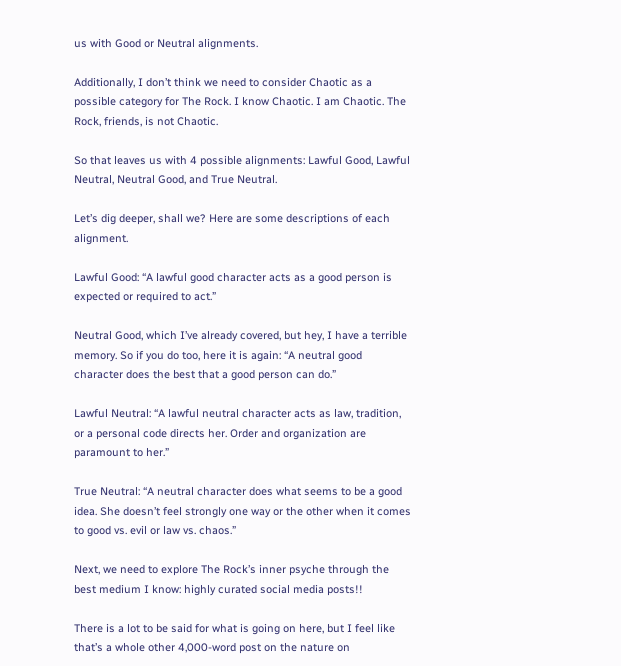us with Good or Neutral alignments.

Additionally, I don’t think we need to consider Chaotic as a possible category for The Rock. I know Chaotic. I am Chaotic. The Rock, friends, is not Chaotic.

So that leaves us with 4 possible alignments: Lawful Good, Lawful Neutral, Neutral Good, and True Neutral.

Let’s dig deeper, shall we? Here are some descriptions of each alignment.

Lawful Good: “A lawful good character acts as a good person is expected or required to act.”

Neutral Good, which I’ve already covered, but hey, I have a terrible memory. So if you do too, here it is again: “A neutral good character does the best that a good person can do.”

Lawful Neutral: “A lawful neutral character acts as law, tradition, or a personal code directs her. Order and organization are paramount to her.”

True Neutral: “A neutral character does what seems to be a good idea. She doesn’t feel strongly one way or the other when it comes to good vs. evil or law vs. chaos.”

Next, we need to explore The Rock’s inner psyche through the best medium I know: highly curated social media posts!!

There is a lot to be said for what is going on here, but I feel like that’s a whole other 4,000-word post on the nature on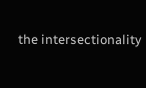the intersectionality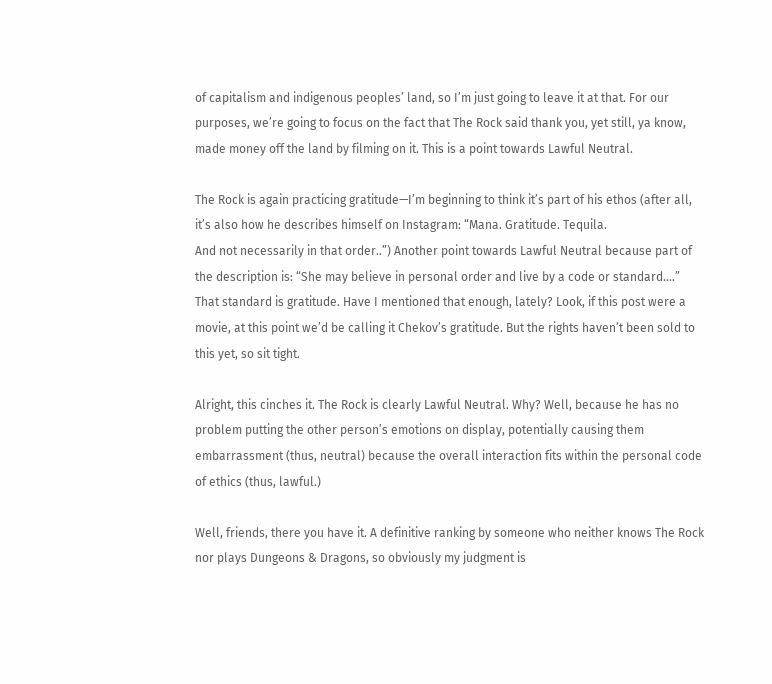of capitalism and indigenous peoples’ land, so I’m just going to leave it at that. For our purposes, we’re going to focus on the fact that The Rock said thank you, yet still, ya know, made money off the land by filming on it. This is a point towards Lawful Neutral.

The Rock is again practicing gratitude—I’m beginning to think it’s part of his ethos (after all, it’s also how he describes himself on Instagram: “Mana. Gratitude. Tequila.
And not necessarily in that order..”) Another point towards Lawful Neutral because part of the description is: “She may believe in personal order and live by a code or standard….” That standard is gratitude. Have I mentioned that enough, lately? Look, if this post were a movie, at this point we’d be calling it Chekov’s gratitude. But the rights haven’t been sold to this yet, so sit tight.

Alright, this cinches it. The Rock is clearly Lawful Neutral. Why? Well, because he has no problem putting the other person’s emotions on display, potentially causing them embarrassment (thus, neutral) because the overall interaction fits within the personal code of ethics (thus, lawful.)

Well, friends, there you have it. A definitive ranking by someone who neither knows The Rock nor plays Dungeons & Dragons, so obviously my judgment is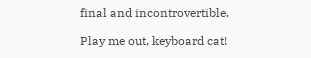final and incontrovertible.

Play me out, keyboard cat!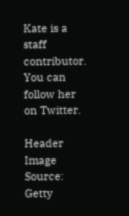Kate is a staff contributor. You can follow her on Twitter.

Header Image Source: Getty